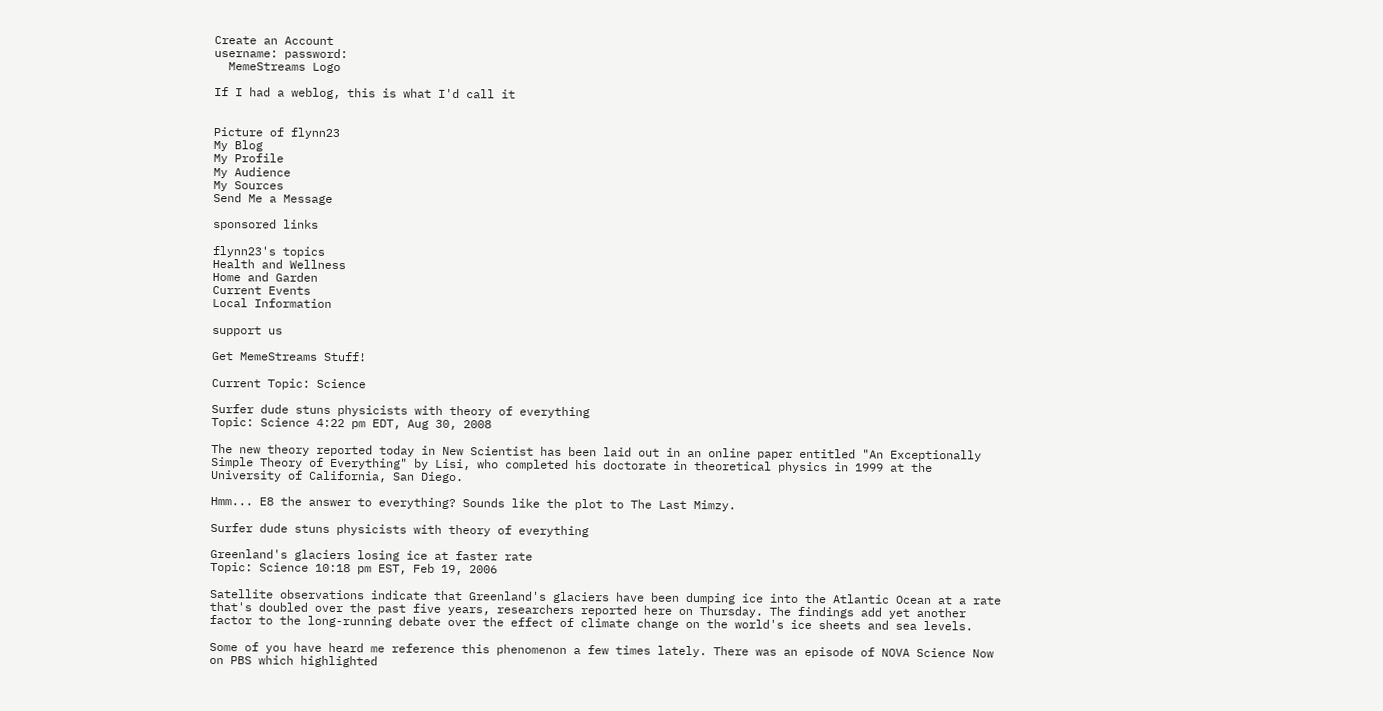Create an Account
username: password:
  MemeStreams Logo

If I had a weblog, this is what I'd call it


Picture of flynn23
My Blog
My Profile
My Audience
My Sources
Send Me a Message

sponsored links

flynn23's topics
Health and Wellness
Home and Garden
Current Events
Local Information

support us

Get MemeStreams Stuff!

Current Topic: Science

Surfer dude stuns physicists with theory of everything
Topic: Science 4:22 pm EDT, Aug 30, 2008

The new theory reported today in New Scientist has been laid out in an online paper entitled "An Exceptionally Simple Theory of Everything" by Lisi, who completed his doctorate in theoretical physics in 1999 at the University of California, San Diego.

Hmm... E8 the answer to everything? Sounds like the plot to The Last Mimzy.

Surfer dude stuns physicists with theory of everything

Greenland's glaciers losing ice at faster rate
Topic: Science 10:18 pm EST, Feb 19, 2006

Satellite observations indicate that Greenland's glaciers have been dumping ice into the Atlantic Ocean at a rate that's doubled over the past five years, researchers reported here on Thursday. The findings add yet another factor to the long-running debate over the effect of climate change on the world's ice sheets and sea levels.

Some of you have heard me reference this phenomenon a few times lately. There was an episode of NOVA Science Now on PBS which highlighted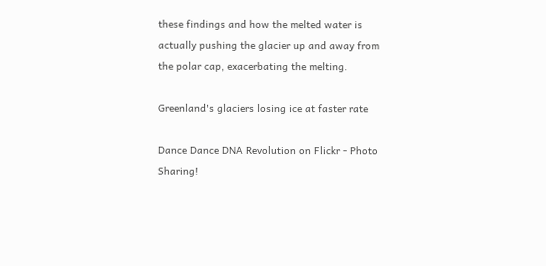these findings and how the melted water is actually pushing the glacier up and away from the polar cap, exacerbating the melting.

Greenland's glaciers losing ice at faster rate

Dance Dance DNA Revolution on Flickr - Photo Sharing!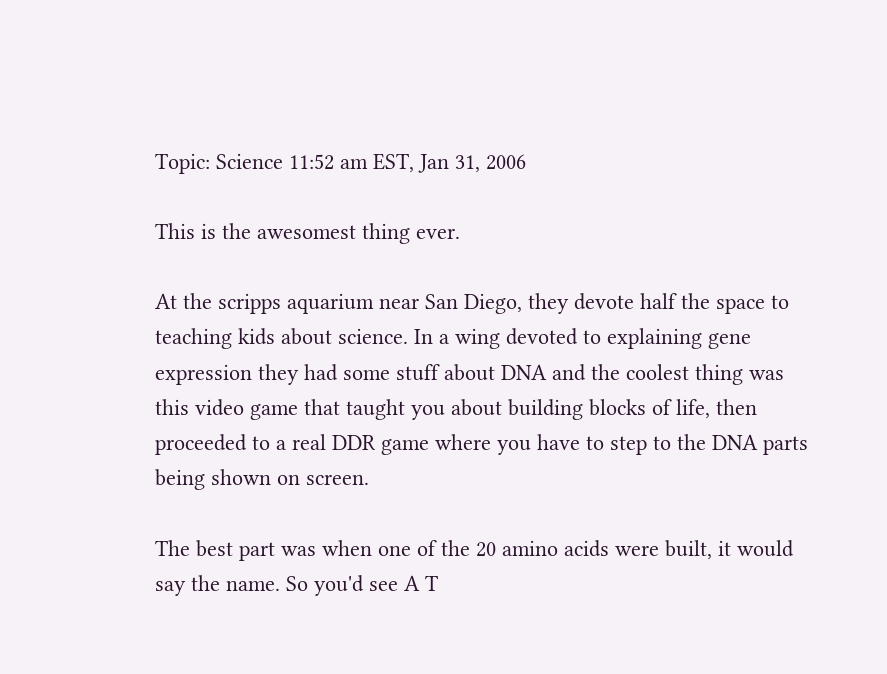Topic: Science 11:52 am EST, Jan 31, 2006

This is the awesomest thing ever.

At the scripps aquarium near San Diego, they devote half the space to teaching kids about science. In a wing devoted to explaining gene expression they had some stuff about DNA and the coolest thing was this video game that taught you about building blocks of life, then proceeded to a real DDR game where you have to step to the DNA parts being shown on screen.

The best part was when one of the 20 amino acids were built, it would say the name. So you'd see A T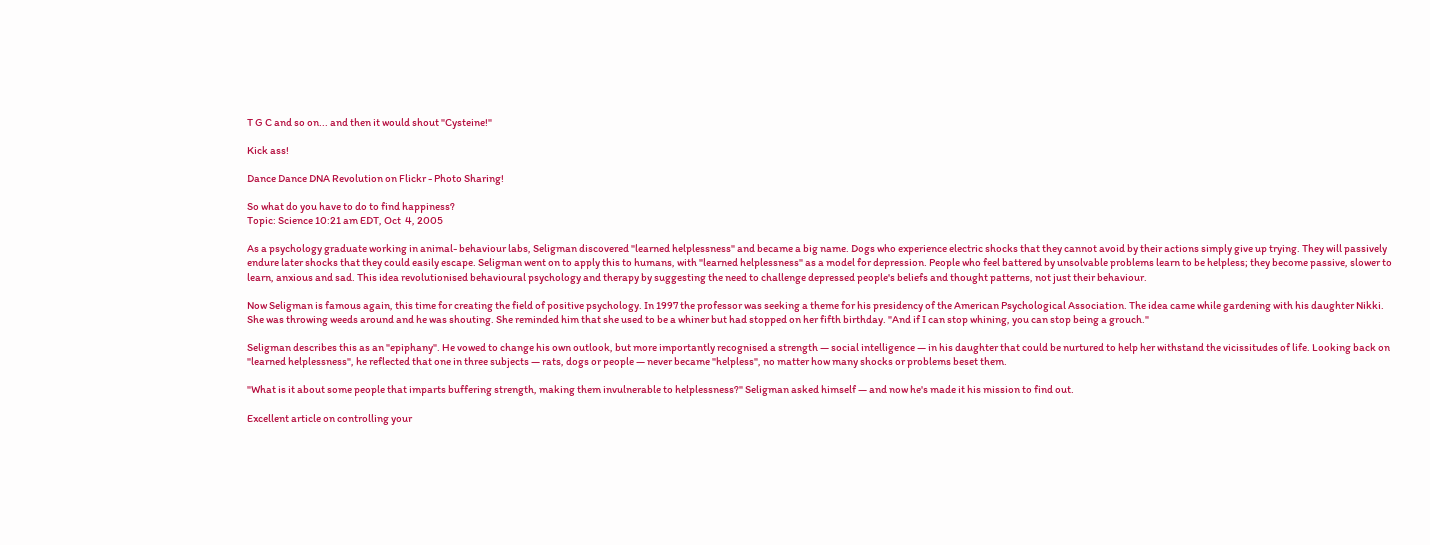T G C and so on... and then it would shout "Cysteine!"

Kick ass!

Dance Dance DNA Revolution on Flickr - Photo Sharing!

So what do you have to do to find happiness?
Topic: Science 10:21 am EDT, Oct  4, 2005

As a psychology graduate working in animal- behaviour labs, Seligman discovered "learned helplessness" and became a big name. Dogs who experience electric shocks that they cannot avoid by their actions simply give up trying. They will passively endure later shocks that they could easily escape. Seligman went on to apply this to humans, with "learned helplessness" as a model for depression. People who feel battered by unsolvable problems learn to be helpless; they become passive, slower to learn, anxious and sad. This idea revolutionised behavioural psychology and therapy by suggesting the need to challenge depressed people's beliefs and thought patterns, not just their behaviour.

Now Seligman is famous again, this time for creating the field of positive psychology. In 1997 the professor was seeking a theme for his presidency of the American Psychological Association. The idea came while gardening with his daughter Nikki. She was throwing weeds around and he was shouting. She reminded him that she used to be a whiner but had stopped on her fifth birthday. "And if I can stop whining, you can stop being a grouch."

Seligman describes this as an "epiphany". He vowed to change his own outlook, but more importantly recognised a strength — social intelligence — in his daughter that could be nurtured to help her withstand the vicissitudes of life. Looking back on "learned helplessness", he reflected that one in three subjects — rats, dogs or people — never became "helpless", no matter how many shocks or problems beset them.

"What is it about some people that imparts buffering strength, making them invulnerable to helplessness?" Seligman asked himself — and now he's made it his mission to find out.

Excellent article on controlling your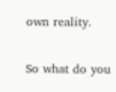own reality.

So what do you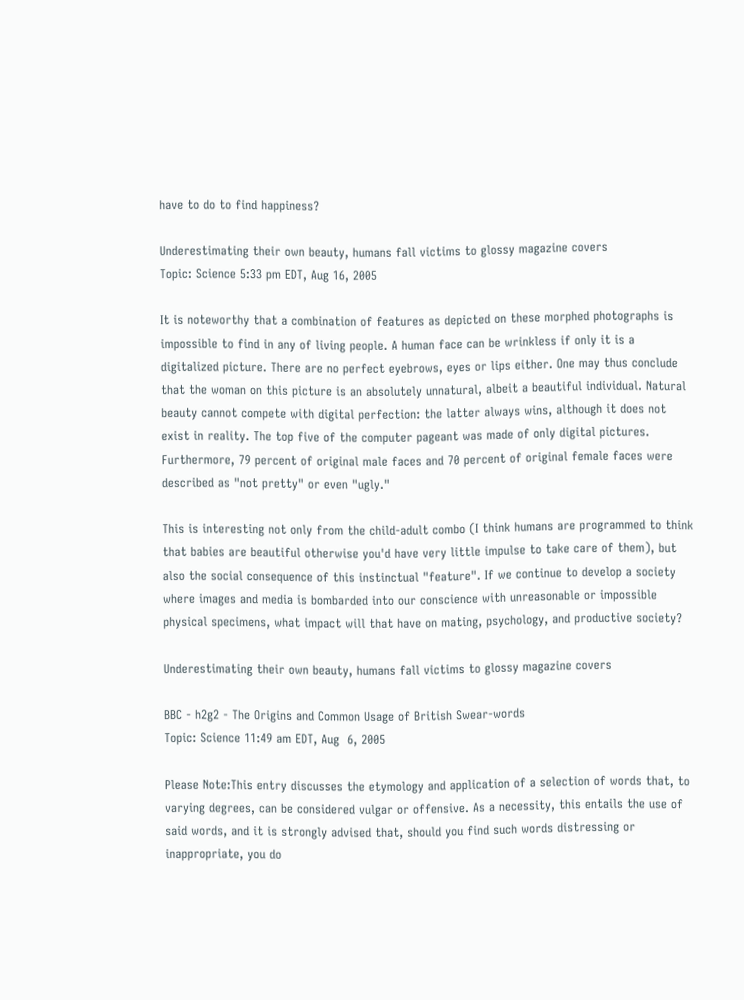have to do to find happiness?

Underestimating their own beauty, humans fall victims to glossy magazine covers
Topic: Science 5:33 pm EDT, Aug 16, 2005

It is noteworthy that a combination of features as depicted on these morphed photographs is impossible to find in any of living people. A human face can be wrinkless if only it is a digitalized picture. There are no perfect eyebrows, eyes or lips either. One may thus conclude that the woman on this picture is an absolutely unnatural, albeit a beautiful individual. Natural beauty cannot compete with digital perfection: the latter always wins, although it does not exist in reality. The top five of the computer pageant was made of only digital pictures. Furthermore, 79 percent of original male faces and 70 percent of original female faces were described as "not pretty" or even "ugly."

This is interesting not only from the child-adult combo (I think humans are programmed to think that babies are beautiful otherwise you'd have very little impulse to take care of them), but also the social consequence of this instinctual "feature". If we continue to develop a society where images and media is bombarded into our conscience with unreasonable or impossible physical specimens, what impact will that have on mating, psychology, and productive society?

Underestimating their own beauty, humans fall victims to glossy magazine covers

BBC - h2g2 - The Origins and Common Usage of British Swear-words
Topic: Science 11:49 am EDT, Aug  6, 2005

Please Note:This entry discusses the etymology and application of a selection of words that, to varying degrees, can be considered vulgar or offensive. As a necessity, this entails the use of said words, and it is strongly advised that, should you find such words distressing or inappropriate, you do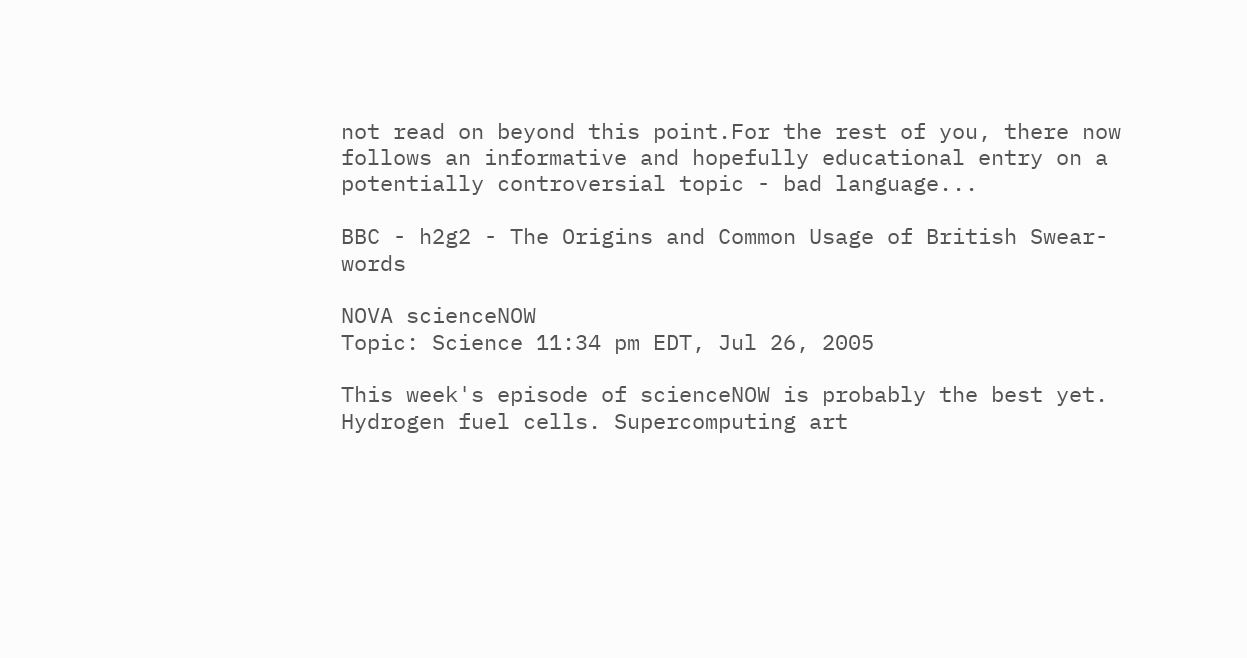not read on beyond this point.For the rest of you, there now follows an informative and hopefully educational entry on a potentially controversial topic - bad language...

BBC - h2g2 - The Origins and Common Usage of British Swear-words

NOVA scienceNOW
Topic: Science 11:34 pm EDT, Jul 26, 2005

This week's episode of scienceNOW is probably the best yet. Hydrogen fuel cells. Supercomputing art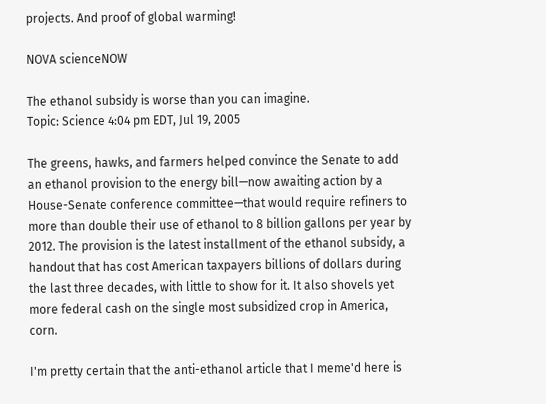projects. And proof of global warming!

NOVA scienceNOW

The ethanol subsidy is worse than you can imagine.
Topic: Science 4:04 pm EDT, Jul 19, 2005

The greens, hawks, and farmers helped convince the Senate to add an ethanol provision to the energy bill—now awaiting action by a House-Senate conference committee—that would require refiners to more than double their use of ethanol to 8 billion gallons per year by 2012. The provision is the latest installment of the ethanol subsidy, a handout that has cost American taxpayers billions of dollars during the last three decades, with little to show for it. It also shovels yet more federal cash on the single most subsidized crop in America, corn.

I'm pretty certain that the anti-ethanol article that I meme'd here is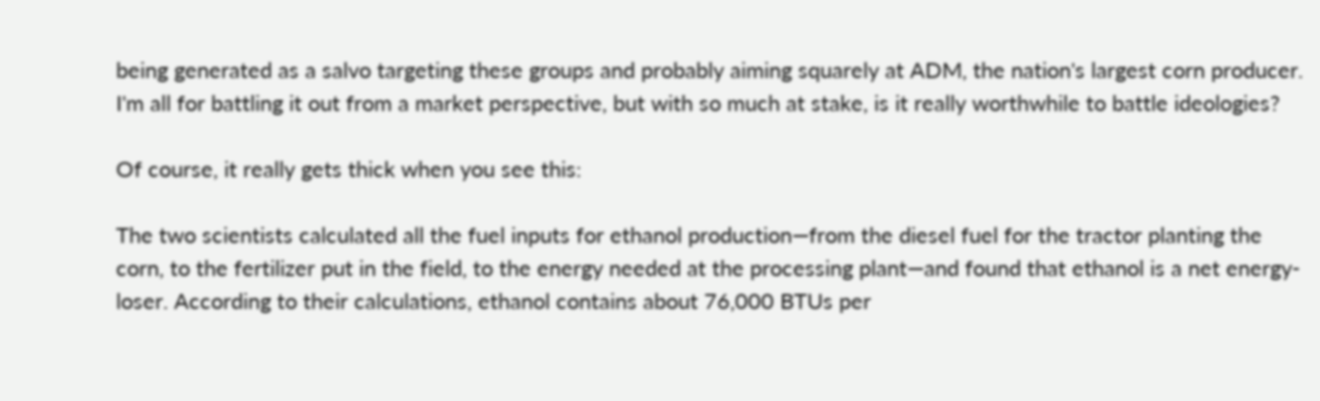being generated as a salvo targeting these groups and probably aiming squarely at ADM, the nation's largest corn producer. I'm all for battling it out from a market perspective, but with so much at stake, is it really worthwhile to battle ideologies?

Of course, it really gets thick when you see this:

The two scientists calculated all the fuel inputs for ethanol production—from the diesel fuel for the tractor planting the corn, to the fertilizer put in the field, to the energy needed at the processing plant—and found that ethanol is a net energy-loser. According to their calculations, ethanol contains about 76,000 BTUs per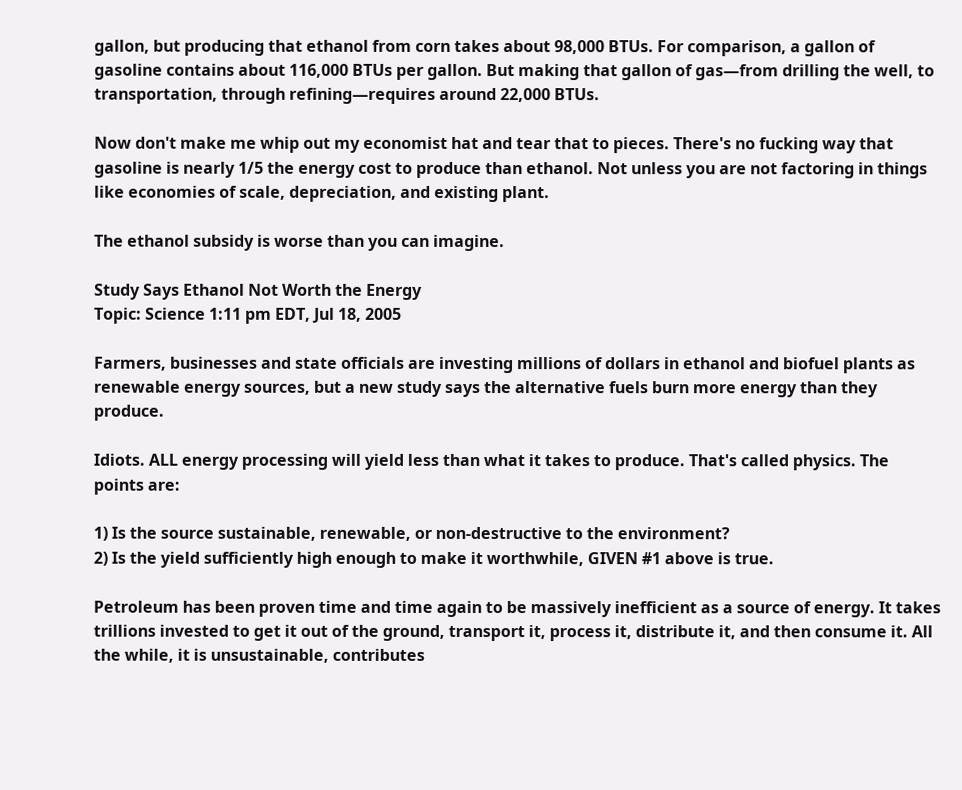gallon, but producing that ethanol from corn takes about 98,000 BTUs. For comparison, a gallon of gasoline contains about 116,000 BTUs per gallon. But making that gallon of gas—from drilling the well, to transportation, through refining—requires around 22,000 BTUs.

Now don't make me whip out my economist hat and tear that to pieces. There's no fucking way that gasoline is nearly 1/5 the energy cost to produce than ethanol. Not unless you are not factoring in things like economies of scale, depreciation, and existing plant.

The ethanol subsidy is worse than you can imagine.

Study Says Ethanol Not Worth the Energy
Topic: Science 1:11 pm EDT, Jul 18, 2005

Farmers, businesses and state officials are investing millions of dollars in ethanol and biofuel plants as renewable energy sources, but a new study says the alternative fuels burn more energy than they produce.

Idiots. ALL energy processing will yield less than what it takes to produce. That's called physics. The points are:

1) Is the source sustainable, renewable, or non-destructive to the environment?
2) Is the yield sufficiently high enough to make it worthwhile, GIVEN #1 above is true.

Petroleum has been proven time and time again to be massively inefficient as a source of energy. It takes trillions invested to get it out of the ground, transport it, process it, distribute it, and then consume it. All the while, it is unsustainable, contributes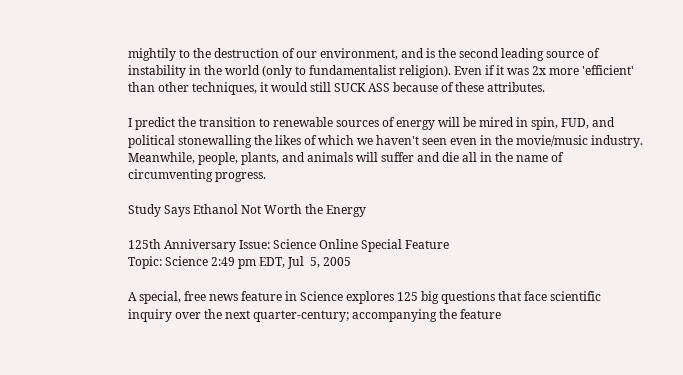mightily to the destruction of our environment, and is the second leading source of instability in the world (only to fundamentalist religion). Even if it was 2x more 'efficient' than other techniques, it would still SUCK ASS because of these attributes.

I predict the transition to renewable sources of energy will be mired in spin, FUD, and political stonewalling the likes of which we haven't seen even in the movie/music industry. Meanwhile, people, plants, and animals will suffer and die all in the name of circumventing progress.

Study Says Ethanol Not Worth the Energy

125th Anniversary Issue: Science Online Special Feature
Topic: Science 2:49 pm EDT, Jul  5, 2005

A special, free news feature in Science explores 125 big questions that face scientific inquiry over the next quarter-century; accompanying the feature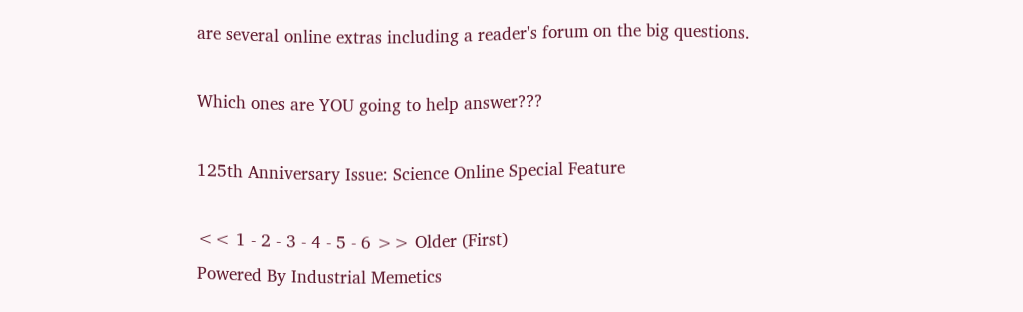are several online extras including a reader's forum on the big questions.

Which ones are YOU going to help answer???

125th Anniversary Issue: Science Online Special Feature

<< 1 - 2 - 3 - 4 - 5 - 6 >> Older (First)
Powered By Industrial Memetics